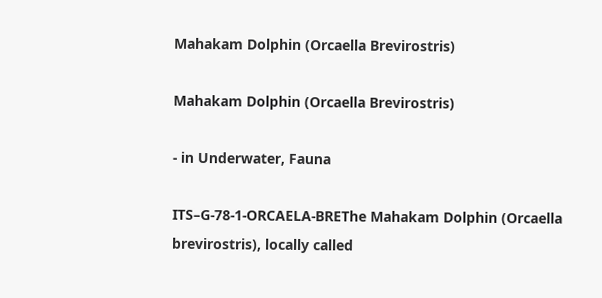Mahakam Dolphin (Orcaella Brevirostris)

Mahakam Dolphin (Orcaella Brevirostris)

- in Underwater, Fauna

ITS–G-78-1-ORCAELA-BREThe Mahakam Dolphin (Orcaella brevirostris), locally called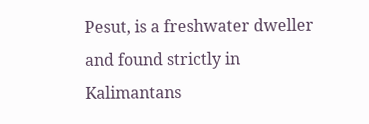Pesut, is a freshwater dweller and found strictly in Kalimantans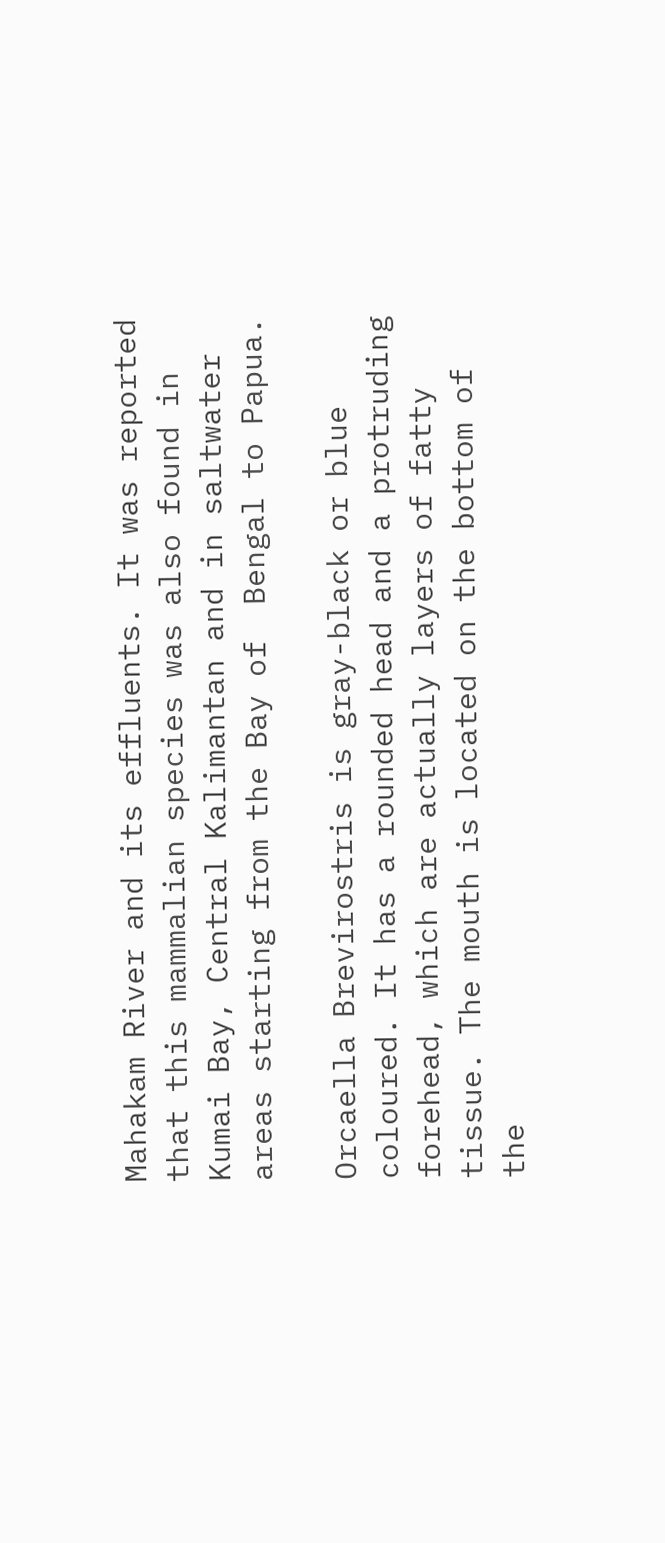Mahakam River and its effluents. It was reported that this mammalian species was also found in Kumai Bay, Central Kalimantan and in saltwater areas starting from the Bay of  Bengal to Papua.

Orcaella Brevirostris is gray-black or blue coloured. It has a rounded head and a protruding forehead, which are actually layers of fatty tissue. The mouth is located on the bottom of the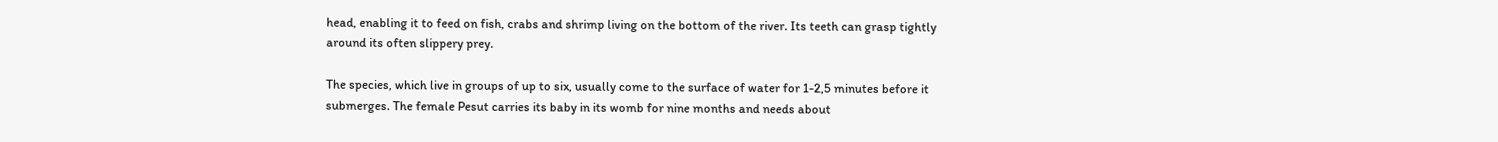head, enabling it to feed on fish, crabs and shrimp living on the bottom of the river. Its teeth can grasp tightly around its often slippery prey.

The species, which live in groups of up to six, usually come to the surface of water for 1-2,5 minutes before it submerges. The female Pesut carries its baby in its womb for nine months and needs about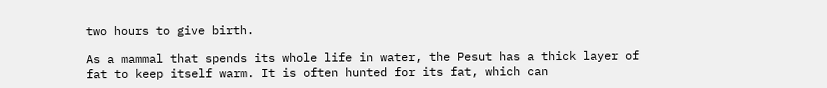two hours to give birth.

As a mammal that spends its whole life in water, the Pesut has a thick layer of fat to keep itself warm. It is often hunted for its fat, which can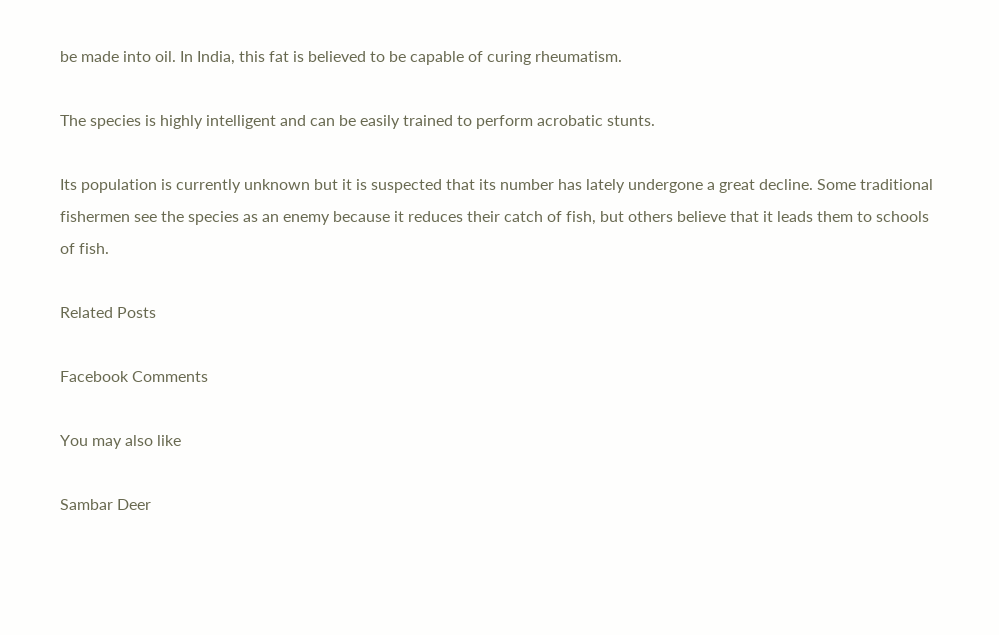be made into oil. In India, this fat is believed to be capable of curing rheumatism.

The species is highly intelligent and can be easily trained to perform acrobatic stunts.

Its population is currently unknown but it is suspected that its number has lately undergone a great decline. Some traditional fishermen see the species as an enemy because it reduces their catch of fish, but others believe that it leads them to schools of fish.

Related Posts

Facebook Comments

You may also like

Sambar Deer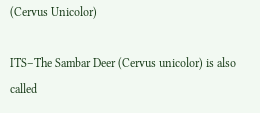(Cervus Unicolor)

ITS–The Sambar Deer (Cervus unicolor) is also called